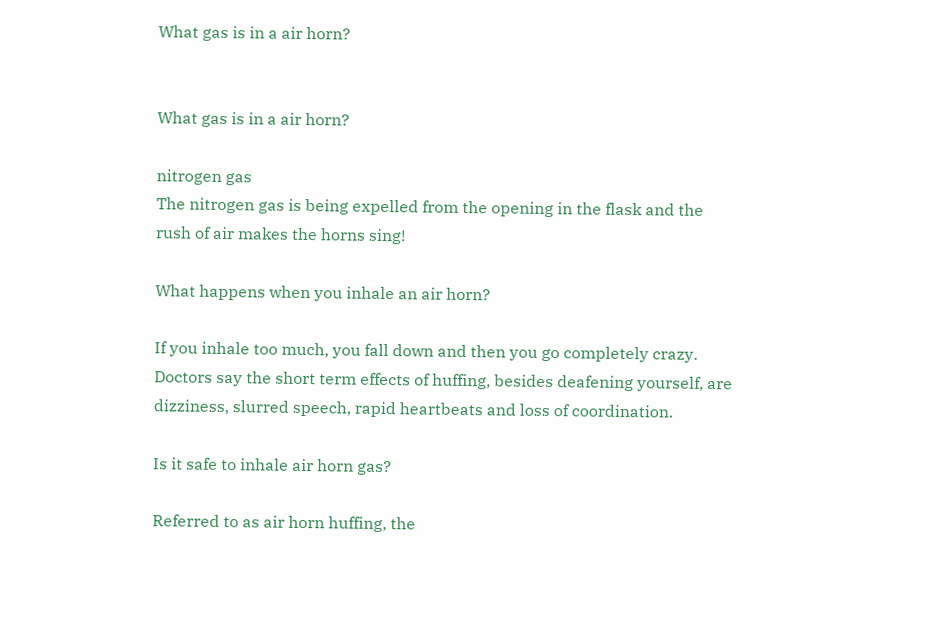What gas is in a air horn?


What gas is in a air horn?

nitrogen gas
The nitrogen gas is being expelled from the opening in the flask and the rush of air makes the horns sing!

What happens when you inhale an air horn?

If you inhale too much, you fall down and then you go completely crazy. Doctors say the short term effects of huffing, besides deafening yourself, are dizziness, slurred speech, rapid heartbeats and loss of coordination.

Is it safe to inhale air horn gas?

Referred to as air horn huffing, the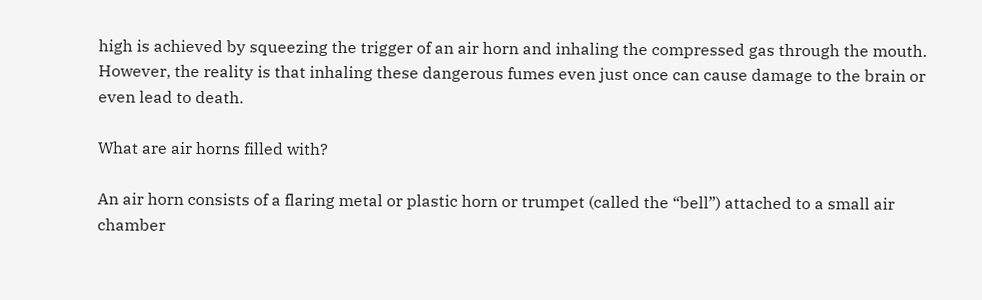high is achieved by squeezing the trigger of an air horn and inhaling the compressed gas through the mouth. However, the reality is that inhaling these dangerous fumes even just once can cause damage to the brain or even lead to death.

What are air horns filled with?

An air horn consists of a flaring metal or plastic horn or trumpet (called the “bell”) attached to a small air chamber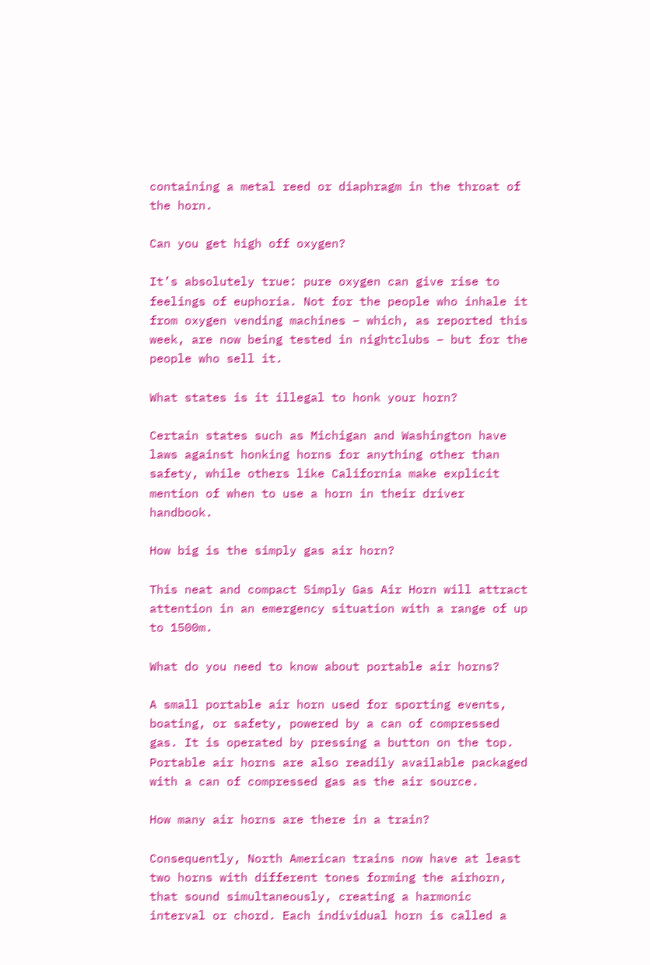containing a metal reed or diaphragm in the throat of the horn.

Can you get high off oxygen?

It’s absolutely true: pure oxygen can give rise to feelings of euphoria. Not for the people who inhale it from oxygen vending machines – which, as reported this week, are now being tested in nightclubs – but for the people who sell it.

What states is it illegal to honk your horn?

Certain states such as Michigan and Washington have laws against honking horns for anything other than safety, while others like California make explicit mention of when to use a horn in their driver handbook.

How big is the simply gas air horn?

This neat and compact Simply Gas Air Horn will attract attention in an emergency situation with a range of up to 1500m.

What do you need to know about portable air horns?

A small portable air horn used for sporting events, boating, or safety, powered by a can of compressed gas. It is operated by pressing a button on the top. Portable air horns are also readily available packaged with a can of compressed gas as the air source.

How many air horns are there in a train?

Consequently, North American trains now have at least two horns with different tones forming the airhorn, that sound simultaneously, creating a harmonic interval or chord. Each individual horn is called a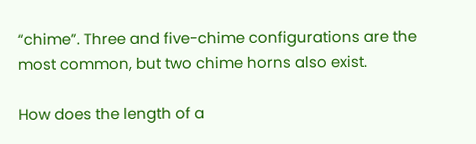“chime”. Three and five-chime configurations are the most common, but two chime horns also exist.

How does the length of a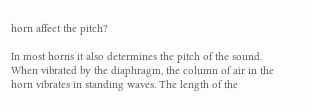horn affect the pitch?

In most horns it also determines the pitch of the sound. When vibrated by the diaphragm, the column of air in the horn vibrates in standing waves. The length of the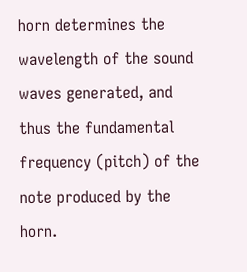horn determines the wavelength of the sound waves generated, and thus the fundamental frequency (pitch) of the note produced by the horn.